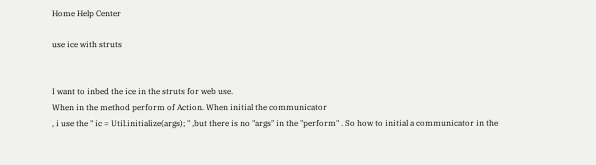Home Help Center

use ice with struts


I want to inbed the ice in the struts for web use.
When in the method perform of Action. When initial the communicator
, i use the " ic = Util.initialize(args); " ,but there is no "args" in the "perform" . So how to initial a communicator in the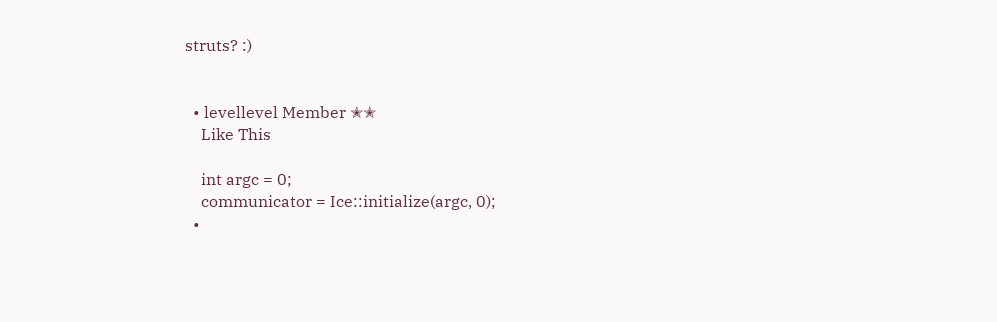struts? :)


  • levellevel Member ✭✭
    Like This

    int argc = 0;
    communicator = Ice::initialize(argc, 0);
  •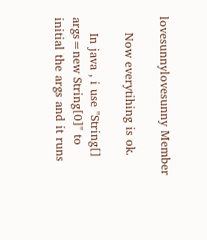lovesunnylovesunny Member

    Now everytihing is ok.

    In java , i use "String[] args=new String[0]" to initial the args and it runs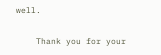well.

    Thank you for your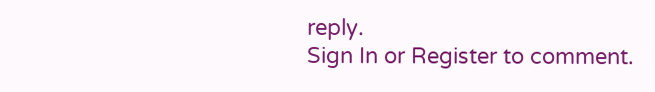reply.
Sign In or Register to comment.